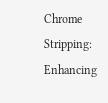Chrome Stripping: Enhancing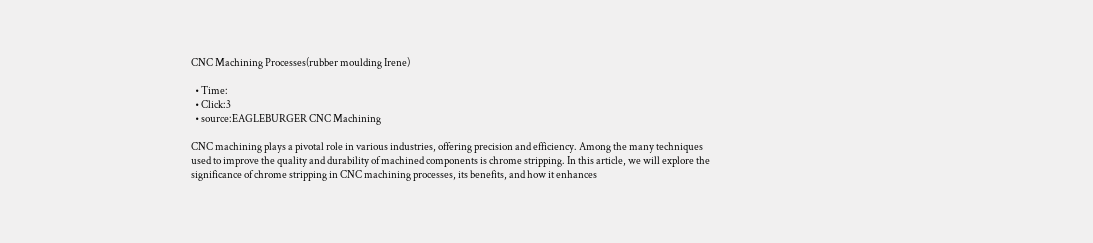CNC Machining Processes(rubber moulding Irene)

  • Time:
  • Click:3
  • source:EAGLEBURGER CNC Machining

CNC machining plays a pivotal role in various industries, offering precision and efficiency. Among the many techniques used to improve the quality and durability of machined components is chrome stripping. In this article, we will explore the significance of chrome stripping in CNC machining processes, its benefits, and how it enhances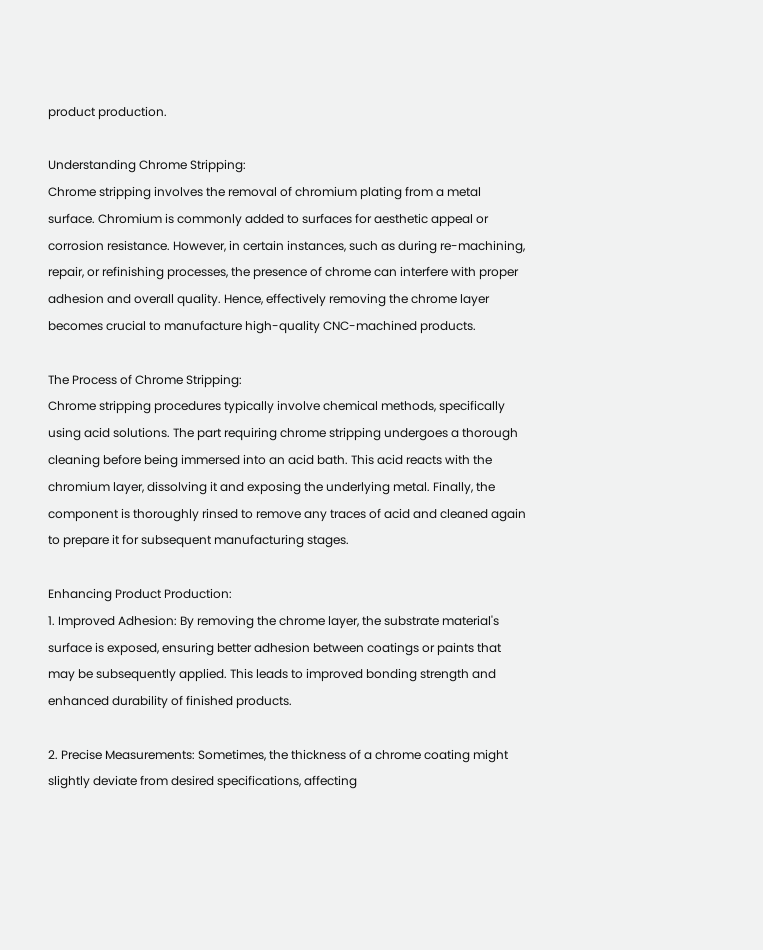product production.

Understanding Chrome Stripping:
Chrome stripping involves the removal of chromium plating from a metal surface. Chromium is commonly added to surfaces for aesthetic appeal or corrosion resistance. However, in certain instances, such as during re-machining, repair, or refinishing processes, the presence of chrome can interfere with proper adhesion and overall quality. Hence, effectively removing the chrome layer becomes crucial to manufacture high-quality CNC-machined products.

The Process of Chrome Stripping:
Chrome stripping procedures typically involve chemical methods, specifically using acid solutions. The part requiring chrome stripping undergoes a thorough cleaning before being immersed into an acid bath. This acid reacts with the chromium layer, dissolving it and exposing the underlying metal. Finally, the component is thoroughly rinsed to remove any traces of acid and cleaned again to prepare it for subsequent manufacturing stages.

Enhancing Product Production:
1. Improved Adhesion: By removing the chrome layer, the substrate material's surface is exposed, ensuring better adhesion between coatings or paints that may be subsequently applied. This leads to improved bonding strength and enhanced durability of finished products.

2. Precise Measurements: Sometimes, the thickness of a chrome coating might slightly deviate from desired specifications, affecting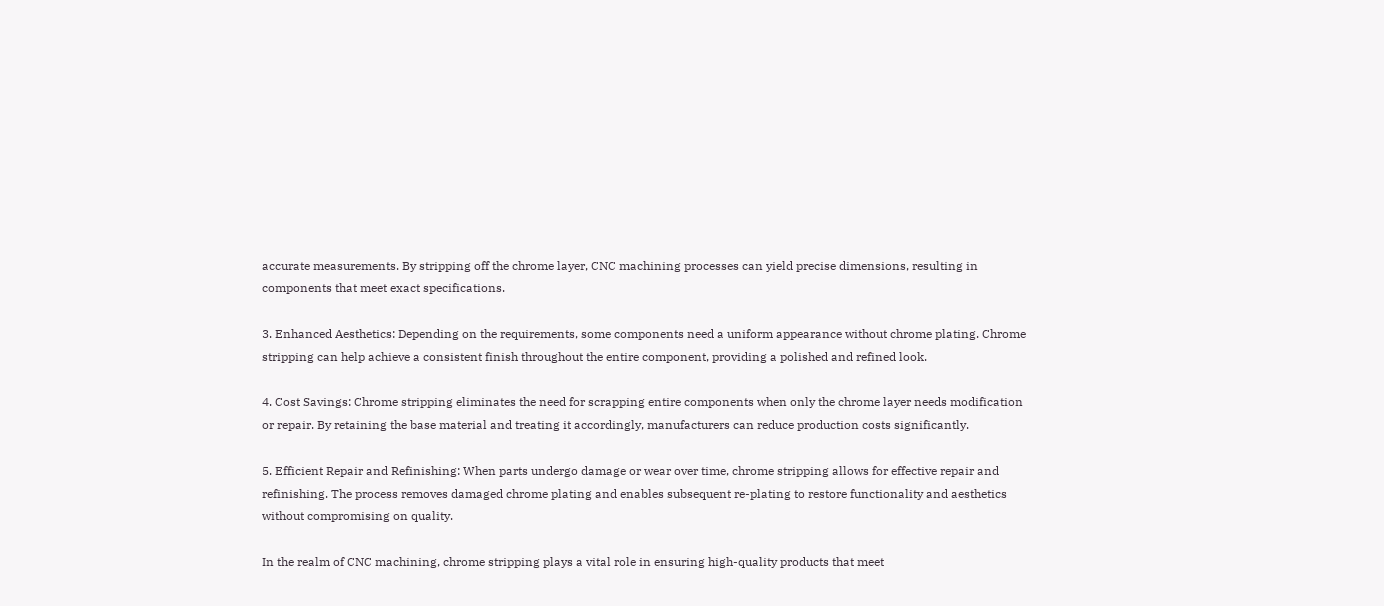accurate measurements. By stripping off the chrome layer, CNC machining processes can yield precise dimensions, resulting in components that meet exact specifications.

3. Enhanced Aesthetics: Depending on the requirements, some components need a uniform appearance without chrome plating. Chrome stripping can help achieve a consistent finish throughout the entire component, providing a polished and refined look.

4. Cost Savings: Chrome stripping eliminates the need for scrapping entire components when only the chrome layer needs modification or repair. By retaining the base material and treating it accordingly, manufacturers can reduce production costs significantly.

5. Efficient Repair and Refinishing: When parts undergo damage or wear over time, chrome stripping allows for effective repair and refinishing. The process removes damaged chrome plating and enables subsequent re-plating to restore functionality and aesthetics without compromising on quality.

In the realm of CNC machining, chrome stripping plays a vital role in ensuring high-quality products that meet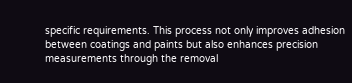specific requirements. This process not only improves adhesion between coatings and paints but also enhances precision measurements through the removal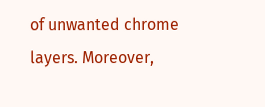of unwanted chrome layers. Moreover,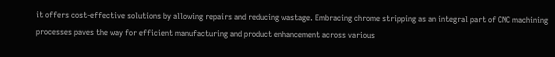it offers cost-effective solutions by allowing repairs and reducing wastage. Embracing chrome stripping as an integral part of CNC machining processes paves the way for efficient manufacturing and product enhancement across various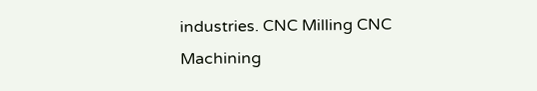industries. CNC Milling CNC Machining